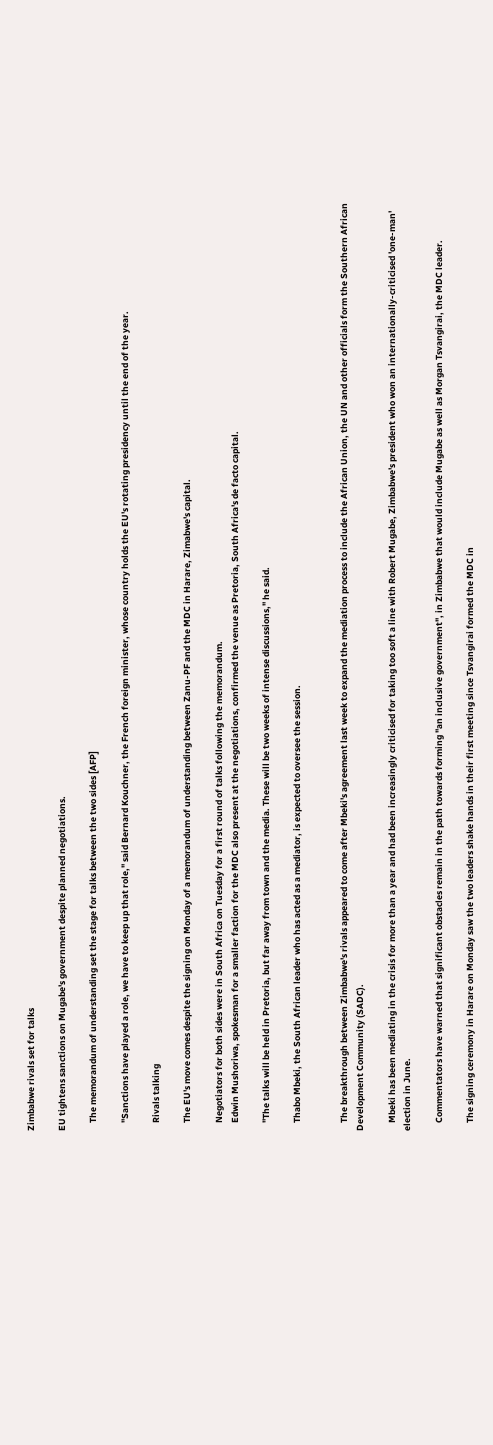Zimbabwe rivals set for talks

EU tightens sanctions on Mugabe's government despite planned negotiations.

    The memorandum of understanding set the stage for talks between the two sides [AFP]

    "Sanctions have played a role, we have to keep up that role," said Bernard Kouchner, the French foreign minister, whose country holds the EU's rotating presidency until the end of the year.

    Rivals talking

    The EU's move comes despite the signing on Monday of a memorandum of understanding between Zanu-PF and the MDC in Harare, Zimabwe's capital.

    Negotiators for both sides were in South Africa on Tuesday for a first round of talks following the memorandum.
    Edwin Mushoriwa, spokesman for a smaller faction for the MDC also present at the negotiations, confirmed the venue as Pretoria, South Africa's de facto capital.

    "The talks will be held in Pretoria, but far away from town and the media. These will be two weeks of intense discussions," he said.

    Thabo Mbeki, the South African leader who has acted as a mediator, is expected to oversee the session.


    The breakthrough between Zimbabwe's rivals appeared to come after Mbeki's agreement last week to expand the mediation process to include the African Union, the UN and other officials form the Southern African Development Community (SADC).

    Mbeki has been mediating in the crisis for more than a year and had been increasingly criticised for taking too soft a line with Robert Mugabe, Zimbabwe's president who won an internationally-criticised 'one-man' election in June.

    Commentators have warned that significant obstacles remain in the path towards forming "an inclusive government", in Zimbabwe that would include Mugabe as well as Morgan Tsvangirai, the MDC leader.

    The signing ceremony in Harare on Monday saw the two leaders shake hands in their first meeting since Tsvangirai formed the MDC in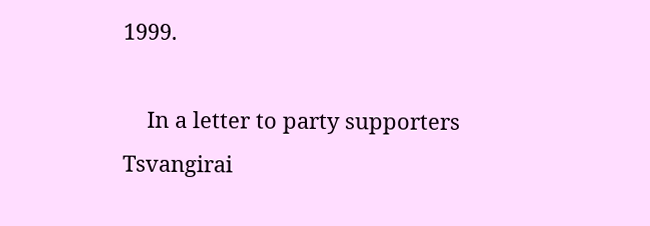1999.

    In a letter to party supporters Tsvangirai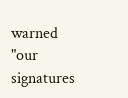warned "our signatures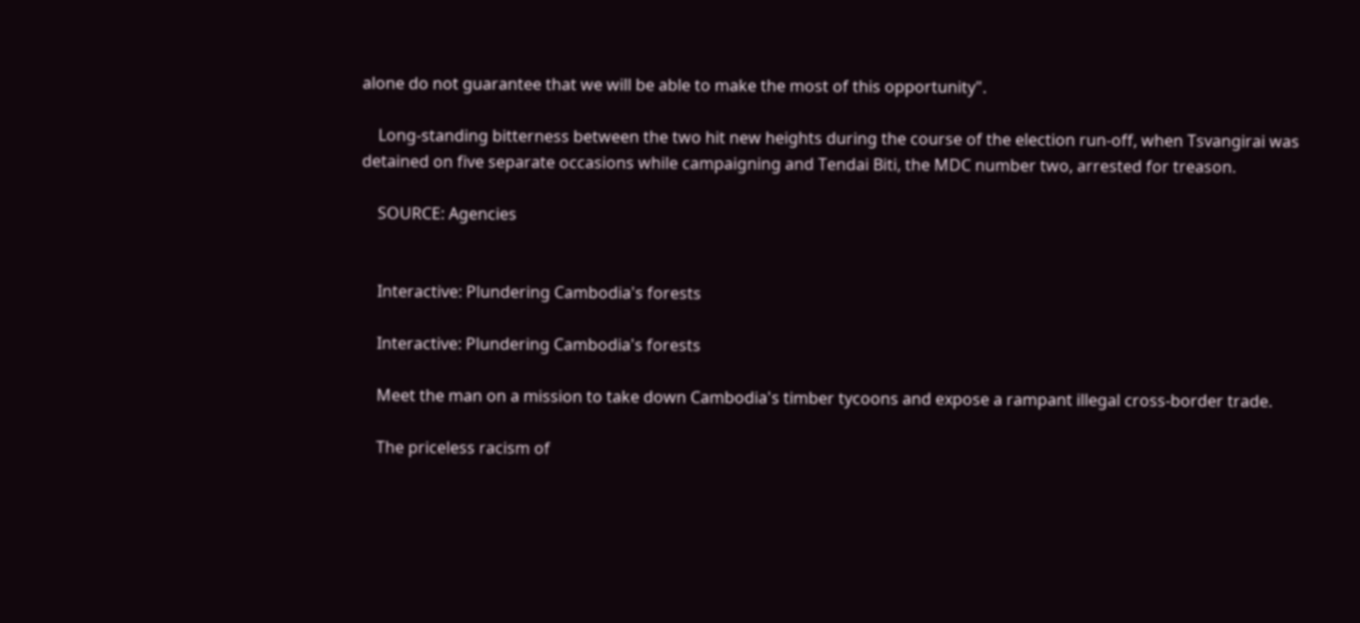alone do not guarantee that we will be able to make the most of this opportunity".

    Long-standing bitterness between the two hit new heights during the course of the election run-off, when Tsvangirai was detained on five separate occasions while campaigning and Tendai Biti, the MDC number two, arrested for treason.

    SOURCE: Agencies


    Interactive: Plundering Cambodia's forests

    Interactive: Plundering Cambodia's forests

    Meet the man on a mission to take down Cambodia's timber tycoons and expose a rampant illegal cross-border trade.

    The priceless racism of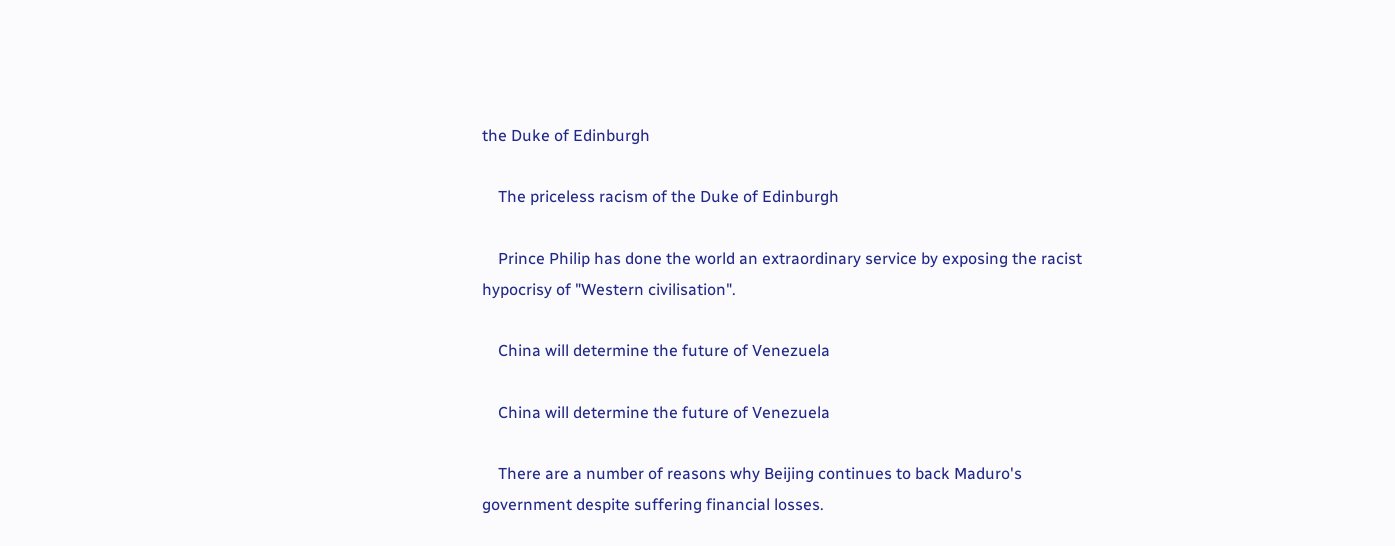the Duke of Edinburgh

    The priceless racism of the Duke of Edinburgh

    Prince Philip has done the world an extraordinary service by exposing the racist hypocrisy of "Western civilisation".

    China will determine the future of Venezuela

    China will determine the future of Venezuela

    There are a number of reasons why Beijing continues to back Maduro's government despite suffering financial losses.